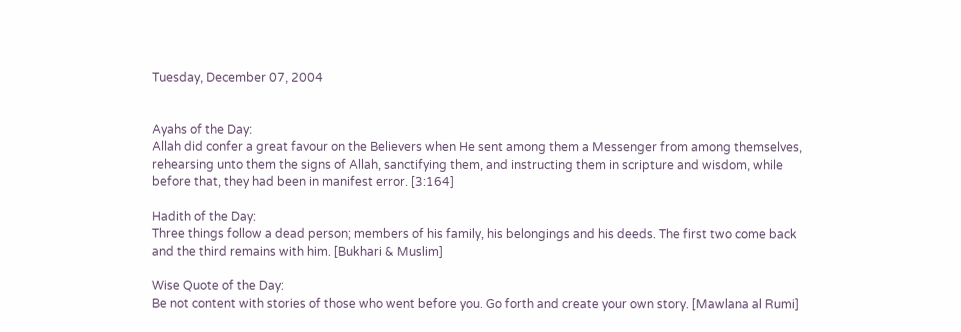Tuesday, December 07, 2004


Ayahs of the Day:
Allah did confer a great favour on the Believers when He sent among them a Messenger from among themselves, rehearsing unto them the signs of Allah, sanctifying them, and instructing them in scripture and wisdom, while before that, they had been in manifest error. [3:164]

Hadith of the Day:
Three things follow a dead person; members of his family, his belongings and his deeds. The first two come back and the third remains with him. [Bukhari & Muslim]

Wise Quote of the Day:
Be not content with stories of those who went before you. Go forth and create your own story. [Mawlana al Rumi]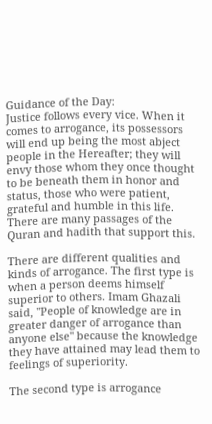Guidance of the Day:
Justice follows every vice. When it comes to arrogance, its possessors will end up being the most abject people in the Hereafter; they will envy those whom they once thought to be beneath them in honor and status, those who were patient, grateful and humble in this life. There are many passages of the Quran and hadith that support this.

There are different qualities and kinds of arrogance. The first type is when a person deems himself superior to others. Imam Ghazali said, "People of knowledge are in greater danger of arrogance than anyone else" because the knowledge they have attained may lead them to feelings of superiority.

The second type is arrogance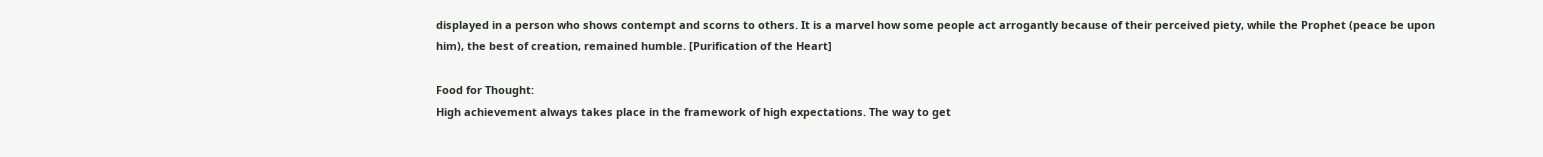displayed in a person who shows contempt and scorns to others. It is a marvel how some people act arrogantly because of their perceived piety, while the Prophet (peace be upon him), the best of creation, remained humble. [Purification of the Heart]

Food for Thought:
High achievement always takes place in the framework of high expectations. The way to get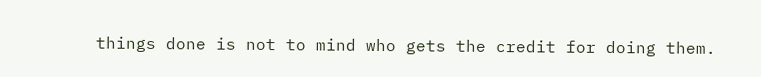things done is not to mind who gets the credit for doing them.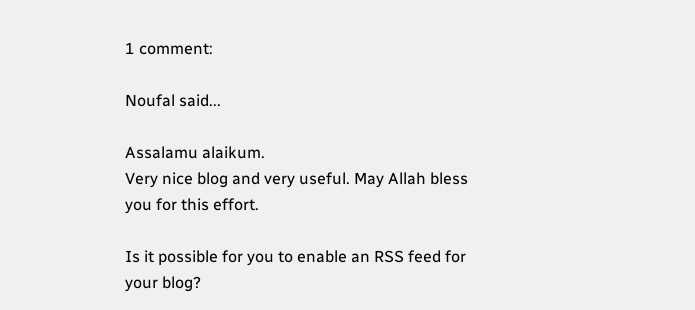1 comment:

Noufal said...

Assalamu alaikum.
Very nice blog and very useful. May Allah bless you for this effort.

Is it possible for you to enable an RSS feed for your blog?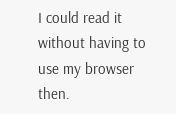I could read it without having to use my browser then.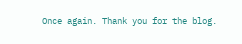Once again. Thank you for the blog.